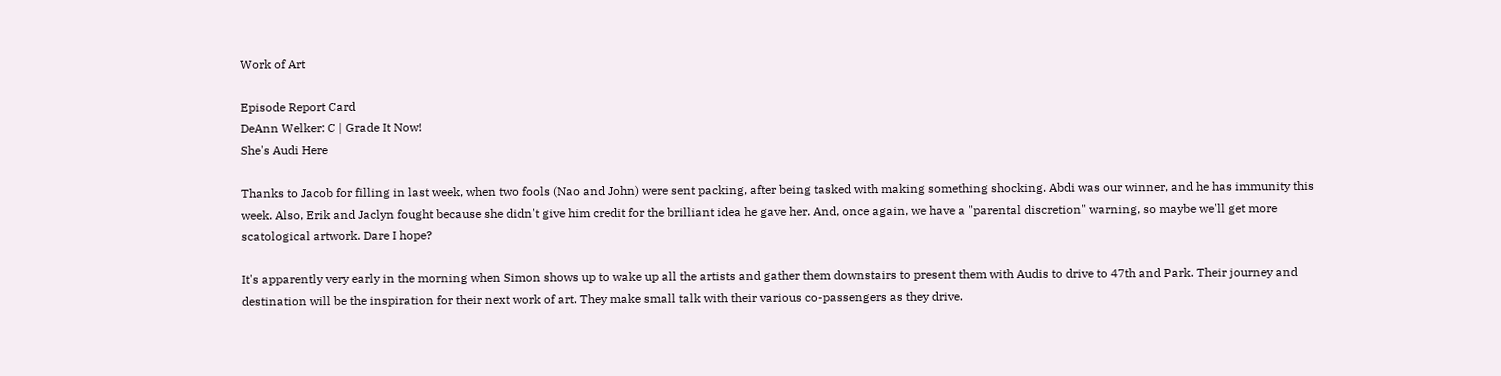Work of Art

Episode Report Card
DeAnn Welker: C | Grade It Now!
She's Audi Here

Thanks to Jacob for filling in last week, when two fools (Nao and John) were sent packing, after being tasked with making something shocking. Abdi was our winner, and he has immunity this week. Also, Erik and Jaclyn fought because she didn't give him credit for the brilliant idea he gave her. And, once again, we have a "parental discretion" warning, so maybe we'll get more scatological artwork. Dare I hope?

It's apparently very early in the morning when Simon shows up to wake up all the artists and gather them downstairs to present them with Audis to drive to 47th and Park. Their journey and destination will be the inspiration for their next work of art. They make small talk with their various co-passengers as they drive.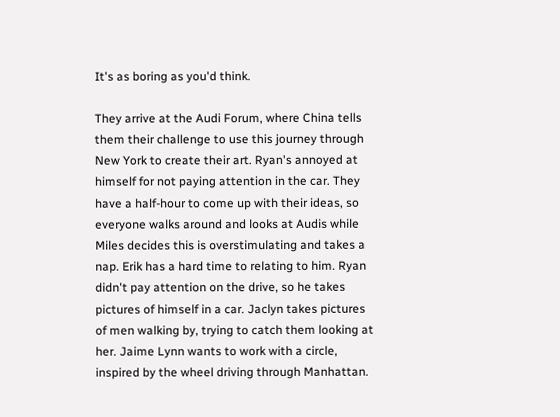It's as boring as you'd think.

They arrive at the Audi Forum, where China tells them their challenge to use this journey through New York to create their art. Ryan's annoyed at himself for not paying attention in the car. They have a half-hour to come up with their ideas, so everyone walks around and looks at Audis while Miles decides this is overstimulating and takes a nap. Erik has a hard time to relating to him. Ryan didn't pay attention on the drive, so he takes pictures of himself in a car. Jaclyn takes pictures of men walking by, trying to catch them looking at her. Jaime Lynn wants to work with a circle, inspired by the wheel driving through Manhattan.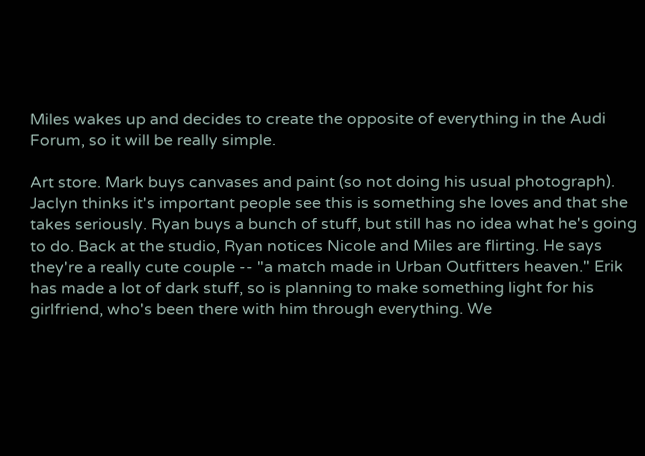Miles wakes up and decides to create the opposite of everything in the Audi Forum, so it will be really simple.

Art store. Mark buys canvases and paint (so not doing his usual photograph). Jaclyn thinks it's important people see this is something she loves and that she takes seriously. Ryan buys a bunch of stuff, but still has no idea what he's going to do. Back at the studio, Ryan notices Nicole and Miles are flirting. He says they're a really cute couple -- "a match made in Urban Outfitters heaven." Erik has made a lot of dark stuff, so is planning to make something light for his girlfriend, who's been there with him through everything. We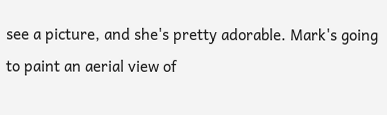see a picture, and she's pretty adorable. Mark's going to paint an aerial view of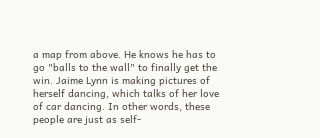a map from above. He knows he has to go "balls to the wall" to finally get the win. Jaime Lynn is making pictures of herself dancing, which talks of her love of car dancing. In other words, these people are just as self-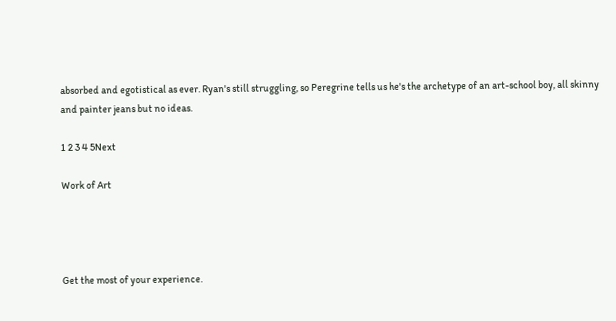absorbed and egotistical as ever. Ryan's still struggling, so Peregrine tells us he's the archetype of an art-school boy, all skinny and painter jeans but no ideas.

1 2 3 4 5Next

Work of Art




Get the most of your experience.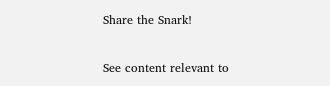Share the Snark!

See content relevant to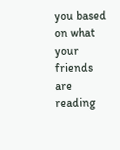you based on what your friends are reading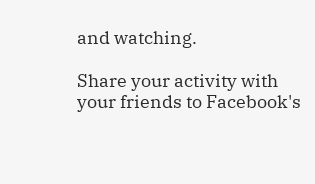and watching.

Share your activity with your friends to Facebook's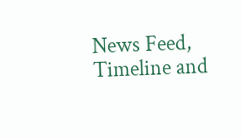News Feed, Timeline and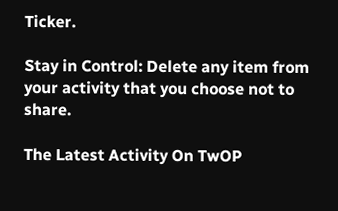Ticker.

Stay in Control: Delete any item from your activity that you choose not to share.

The Latest Activity On TwOP